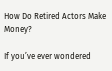How Do Retired Actors Make Money?

If you’ve ever wondered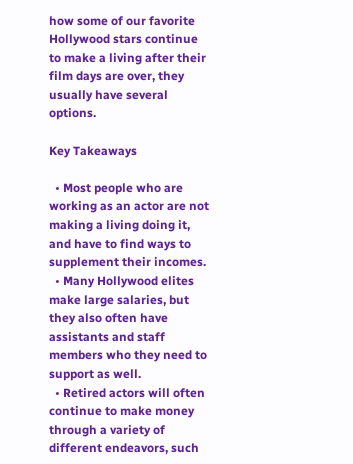how some of our favorite Hollywood stars continue to make a living after their film days are over, they usually have several options.

Key Takeaways

  • Most people who are working as an actor are not making a living doing it, and have to find ways to supplement their incomes.
  • Many Hollywood elites make large salaries, but they also often have assistants and staff members who they need to support as well.
  • Retired actors will often continue to make money through a variety of different endeavors, such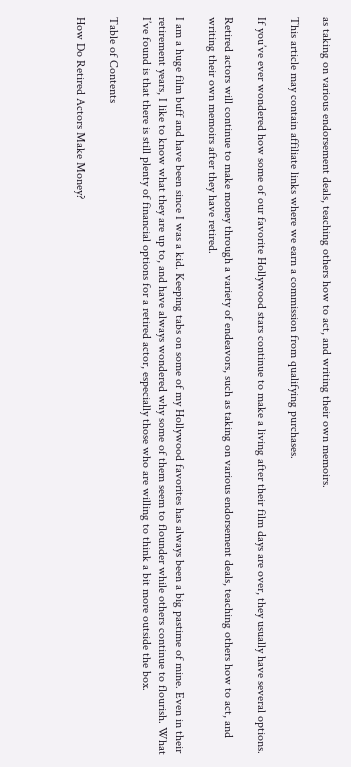as taking on various endorsement deals, teaching others how to act, and writing their own memoirs.

This article may contain affiliate links where we earn a commission from qualifying purchases.

If you’ve ever wondered how some of our favorite Hollywood stars continue to make a living after their film days are over, they usually have several options.

Retired actors will continue to make money through a variety of endeavors, such as taking on various endorsement deals, teaching others how to act, and writing their own memoirs after they have retired.

I am a huge film buff and have been since I was a kid. Keeping tabs on some of my Hollywood favorites has always been a big pastime of mine. Even in their retirement years, I like to know what they are up to, and have always wondered why some of them seem to flounder while others continue to flourish. What I’ve found is that there is still plenty of financial options for a retired actor, especially those who are willing to think a bit more outside the box.

Table of Contents

How Do Retired Actors Make Money?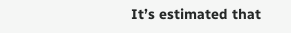It’s estimated that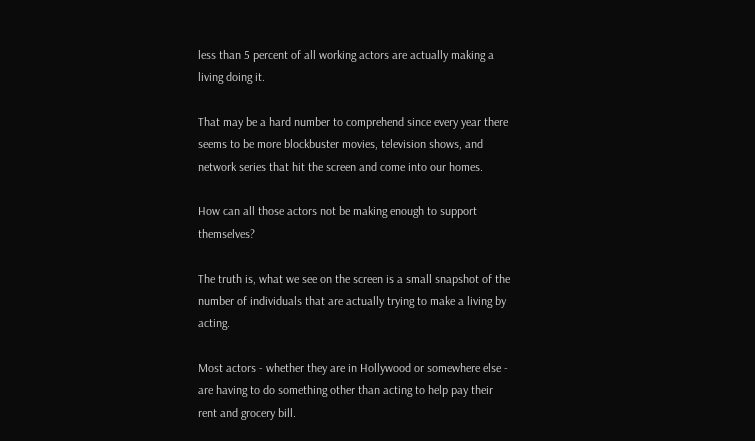less than 5 percent of all working actors are actually making a living doing it.

That may be a hard number to comprehend since every year there seems to be more blockbuster movies, television shows, and network series that hit the screen and come into our homes.

How can all those actors not be making enough to support themselves?

The truth is, what we see on the screen is a small snapshot of the number of individuals that are actually trying to make a living by acting.

Most actors - whether they are in Hollywood or somewhere else - are having to do something other than acting to help pay their rent and grocery bill.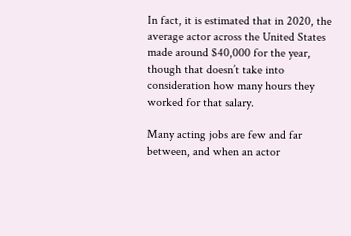In fact, it is estimated that in 2020, the average actor across the United States made around $40,000 for the year, though that doesn’t take into consideration how many hours they worked for that salary.

Many acting jobs are few and far between, and when an actor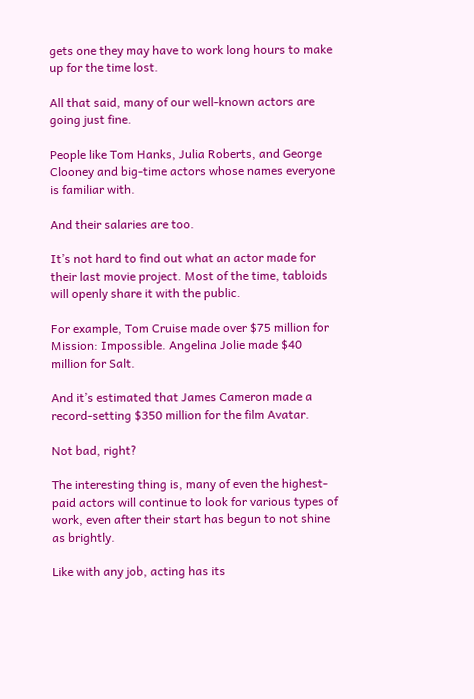gets one they may have to work long hours to make up for the time lost.

All that said, many of our well-known actors are going just fine.

People like Tom Hanks, Julia Roberts, and George Clooney and big-time actors whose names everyone is familiar with.

And their salaries are too.

It’s not hard to find out what an actor made for their last movie project. Most of the time, tabloids will openly share it with the public.

For example, Tom Cruise made over $75 million for Mission: Impossible. Angelina Jolie made $40 million for Salt.

And it’s estimated that James Cameron made a record-setting $350 million for the film Avatar.

Not bad, right?

The interesting thing is, many of even the highest-paid actors will continue to look for various types of work, even after their start has begun to not shine as brightly.

Like with any job, acting has its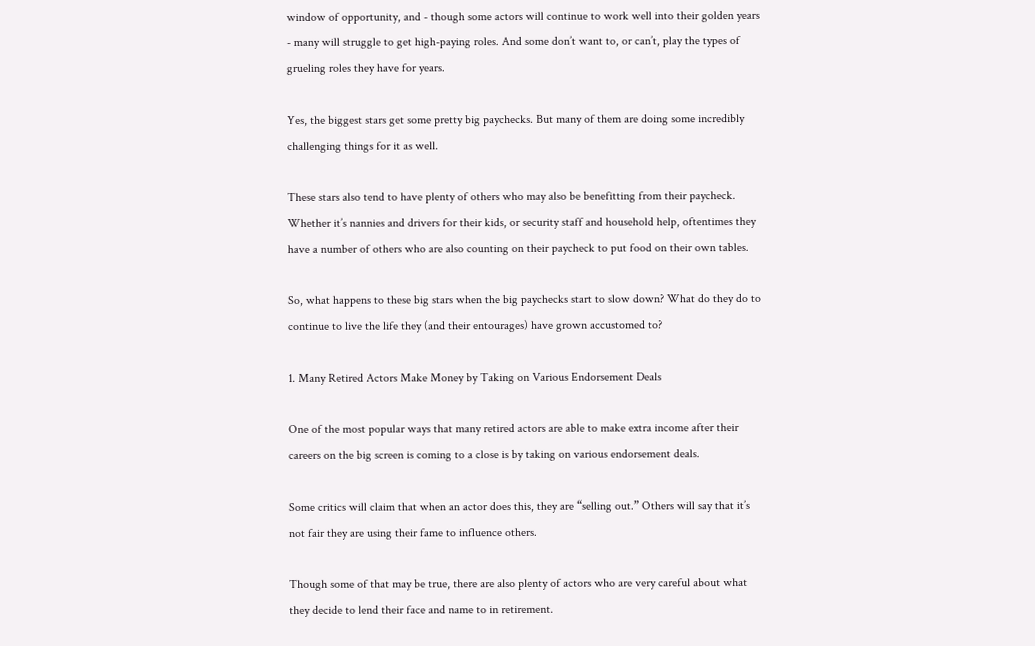window of opportunity, and - though some actors will continue to work well into their golden years - many will struggle to get high-paying roles. And some don’t want to, or can’t, play the types of grueling roles they have for years.

Yes, the biggest stars get some pretty big paychecks. But many of them are doing some incredibly challenging things for it as well.

These stars also tend to have plenty of others who may also be benefitting from their paycheck. Whether it’s nannies and drivers for their kids, or security staff and household help, oftentimes they have a number of others who are also counting on their paycheck to put food on their own tables.

So, what happens to these big stars when the big paychecks start to slow down? What do they do to continue to live the life they (and their entourages) have grown accustomed to?

1. Many Retired Actors Make Money by Taking on Various Endorsement Deals

One of the most popular ways that many retired actors are able to make extra income after their careers on the big screen is coming to a close is by taking on various endorsement deals.

Some critics will claim that when an actor does this, they are “selling out.” Others will say that it’s not fair they are using their fame to influence others.

Though some of that may be true, there are also plenty of actors who are very careful about what they decide to lend their face and name to in retirement.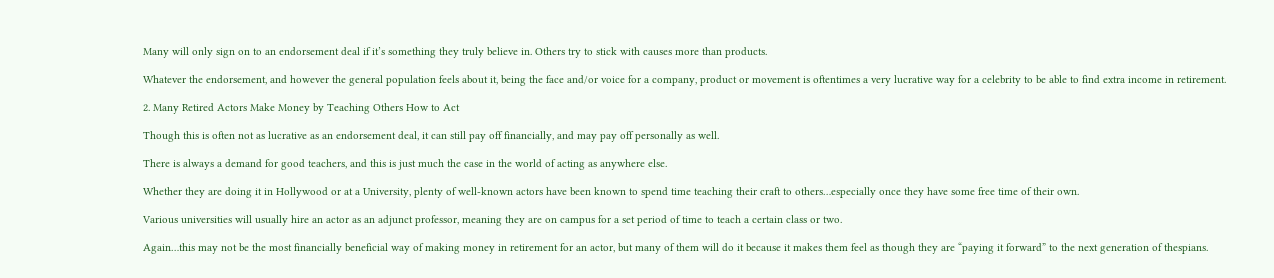Many will only sign on to an endorsement deal if it’s something they truly believe in. Others try to stick with causes more than products.

Whatever the endorsement, and however the general population feels about it, being the face and/or voice for a company, product or movement is oftentimes a very lucrative way for a celebrity to be able to find extra income in retirement.

2. Many Retired Actors Make Money by Teaching Others How to Act

Though this is often not as lucrative as an endorsement deal, it can still pay off financially, and may pay off personally as well.

There is always a demand for good teachers, and this is just much the case in the world of acting as anywhere else.

Whether they are doing it in Hollywood or at a University, plenty of well-known actors have been known to spend time teaching their craft to others…especially once they have some free time of their own.

Various universities will usually hire an actor as an adjunct professor, meaning they are on campus for a set period of time to teach a certain class or two.

Again…this may not be the most financially beneficial way of making money in retirement for an actor, but many of them will do it because it makes them feel as though they are “paying it forward” to the next generation of thespians.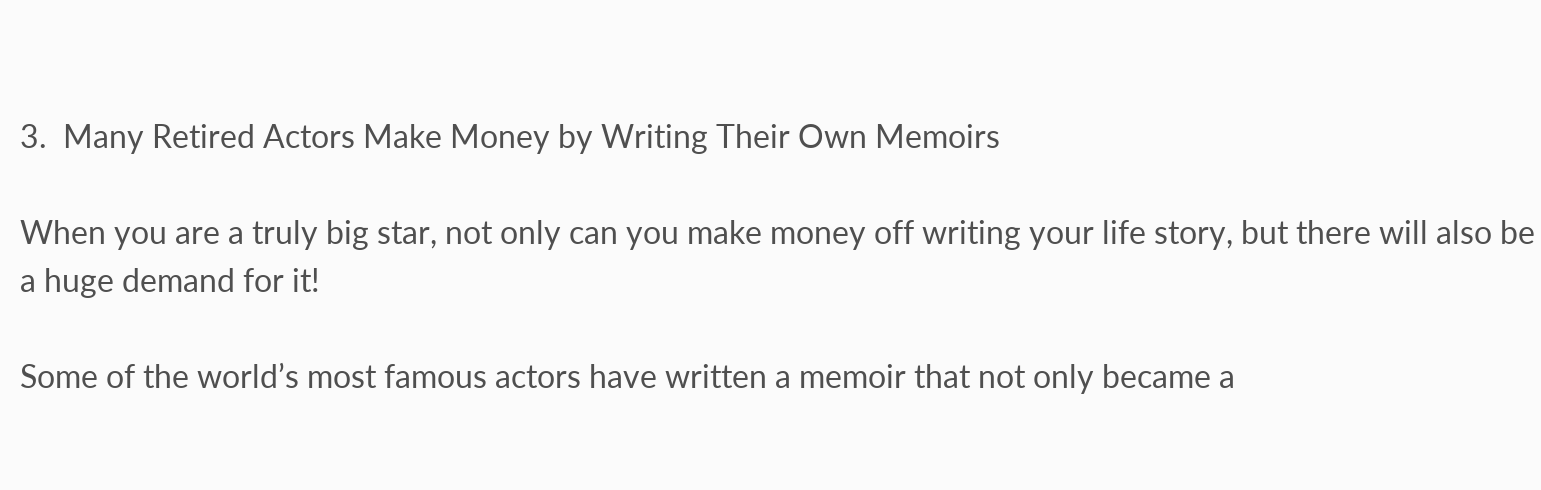3.  Many Retired Actors Make Money by Writing Their Own Memoirs

When you are a truly big star, not only can you make money off writing your life story, but there will also be a huge demand for it!

Some of the world’s most famous actors have written a memoir that not only became a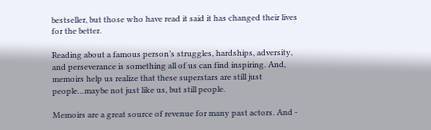bestseller, but those who have read it said it has changed their lives for the better.

Reading about a famous person’s struggles, hardships, adversity, and perseverance is something all of us can find inspiring. And, memoirs help us realize that these superstars are still just people…maybe not just like us, but still people.

Memoirs are a great source of revenue for many past actors. And -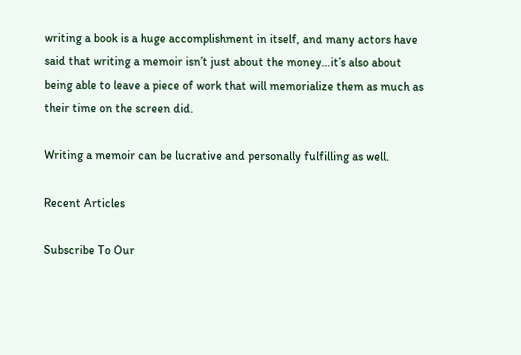writing a book is a huge accomplishment in itself, and many actors have said that writing a memoir isn’t just about the money…it’s also about being able to leave a piece of work that will memorialize them as much as their time on the screen did.

Writing a memoir can be lucrative and personally fulfilling as well.

Recent Articles

Subscribe To Our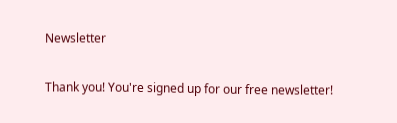Newsletter

Thank you! You're signed up for our free newsletter!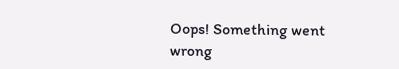Oops! Something went wrong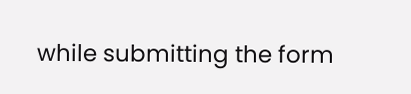while submitting the form